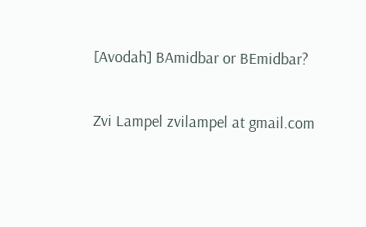[Avodah] BAmidbar or BEmidbar?

Zvi Lampel zvilampel at gmail.com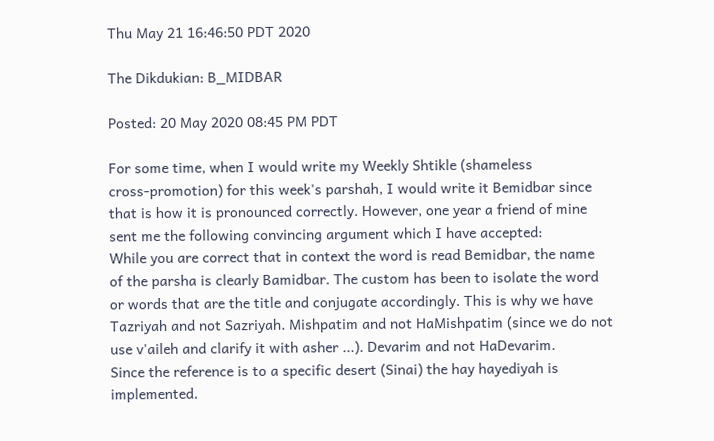Thu May 21 16:46:50 PDT 2020

The Dikdukian: B_MIDBAR

Posted: 20 May 2020 08:45 PM PDT

For some time, when I would write my Weekly Shtikle (shameless
cross-promotion) for this week's parshah, I would write it Bemidbar since
that is how it is pronounced correctly. However, one year a friend of mine
sent me the following convincing argument which I have accepted:
While you are correct that in context the word is read Bemidbar, the name
of the parsha is clearly Bamidbar. The custom has been to isolate the word
or words that are the title and conjugate accordingly. This is why we have
Tazriyah and not Sazriyah. Mishpatim and not HaMishpatim (since we do not
use v'aileh and clarify it with asher ...). Devarim and not HaDevarim.
Since the reference is to a specific desert (Sinai) the hay hayediyah is
implemented.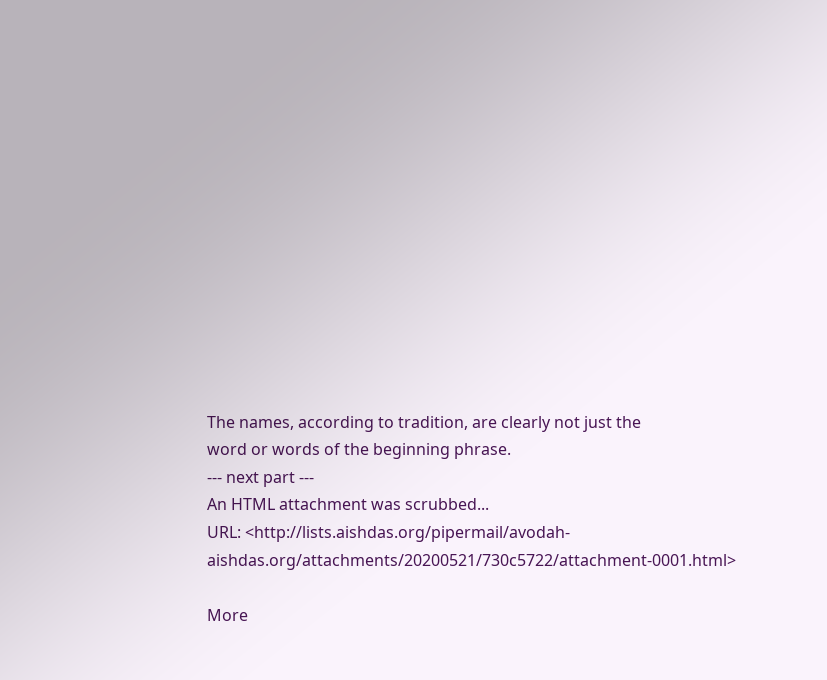The names, according to tradition, are clearly not just the
word or words of the beginning phrase.
--- next part ---
An HTML attachment was scrubbed...
URL: <http://lists.aishdas.org/pipermail/avodah-aishdas.org/attachments/20200521/730c5722/attachment-0001.html>

More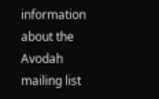information about the Avodah mailing list